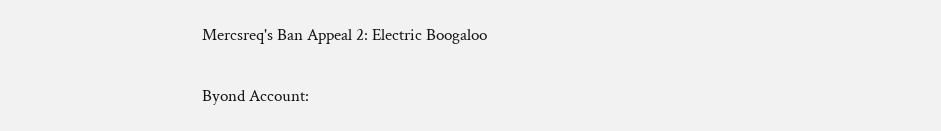Mercsreq's Ban Appeal 2: Electric Boogaloo

Byond Account: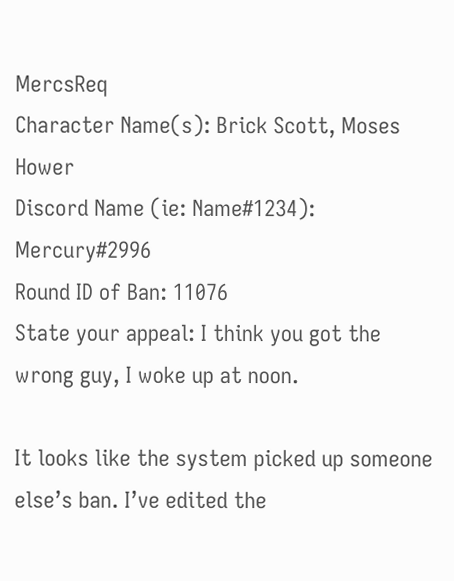MercsReq
Character Name(s): Brick Scott, Moses Hower
Discord Name (ie: Name#1234): Mercury#2996
Round ID of Ban: 11076
State your appeal: I think you got the wrong guy, I woke up at noon.

It looks like the system picked up someone else’s ban. I’ve edited the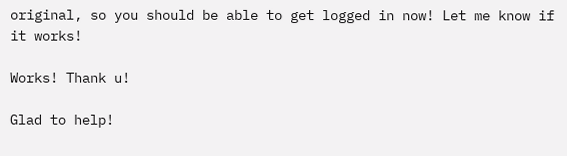original, so you should be able to get logged in now! Let me know if it works!

Works! Thank u!

Glad to help!